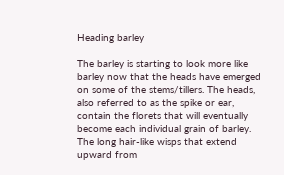Heading barley

The barley is starting to look more like barley now that the heads have emerged on some of the stems/tillers. The heads, also referred to as the spike or ear, contain the florets that will eventually become each individual grain of barley. The long hair-like wisps that extend upward from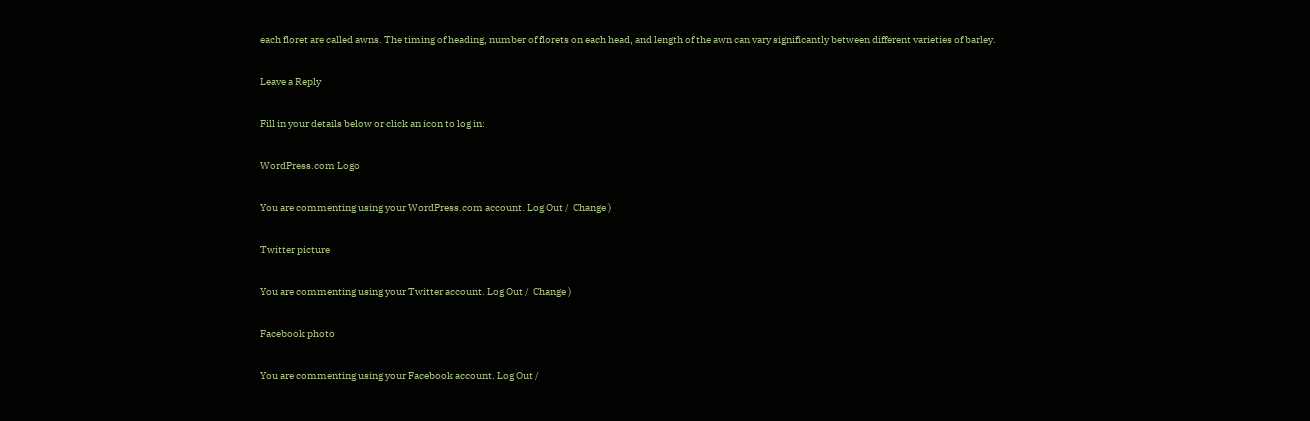each floret are called awns. The timing of heading, number of florets on each head, and length of the awn can vary significantly between different varieties of barley.

Leave a Reply

Fill in your details below or click an icon to log in:

WordPress.com Logo

You are commenting using your WordPress.com account. Log Out /  Change )

Twitter picture

You are commenting using your Twitter account. Log Out /  Change )

Facebook photo

You are commenting using your Facebook account. Log Out /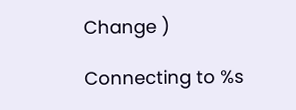Change )

Connecting to %s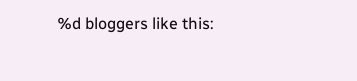%d bloggers like this: